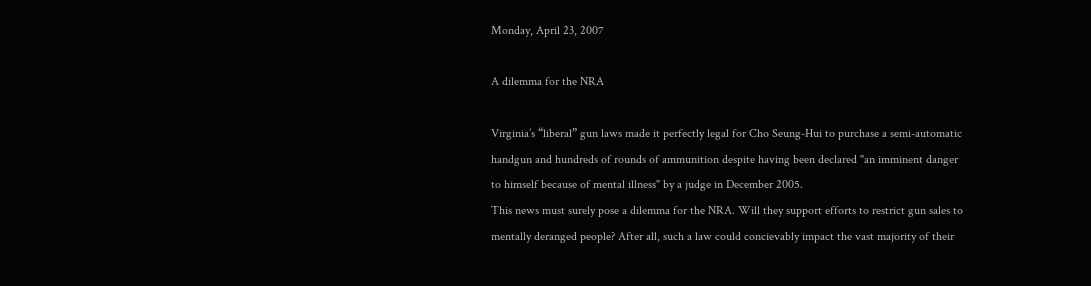Monday, April 23, 2007

A dilemma for the NRA

Virginia’s “liberal” gun laws made it perfectly legal for Cho Seung-Hui to purchase a semi-automatic handgun and hundreds of rounds of ammunition despite having been declared "an imminent danger to himself because of mental illness" by a judge in December 2005.
This news must surely pose a dilemma for the NRA. Will they support efforts to restrict gun sales to mentally deranged people? After all, such a law could concievably impact the vast majority of their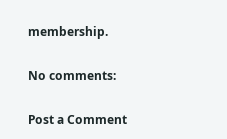membership.

No comments:

Post a Comment